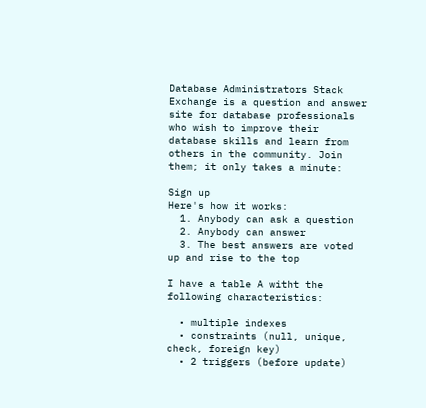Database Administrators Stack Exchange is a question and answer site for database professionals who wish to improve their database skills and learn from others in the community. Join them; it only takes a minute:

Sign up
Here's how it works:
  1. Anybody can ask a question
  2. Anybody can answer
  3. The best answers are voted up and rise to the top

I have a table A witht the following characteristics:

  • multiple indexes
  • constraints (null, unique, check, foreign key)
  • 2 triggers (before update)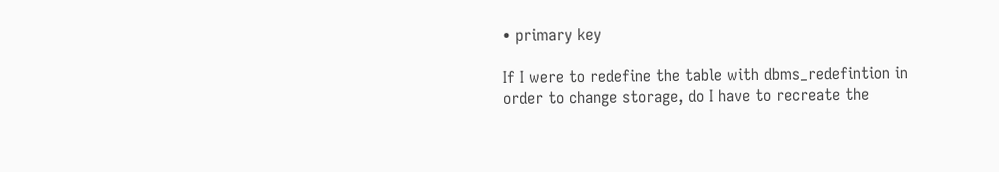• primary key

If I were to redefine the table with dbms_redefintion in order to change storage, do I have to recreate the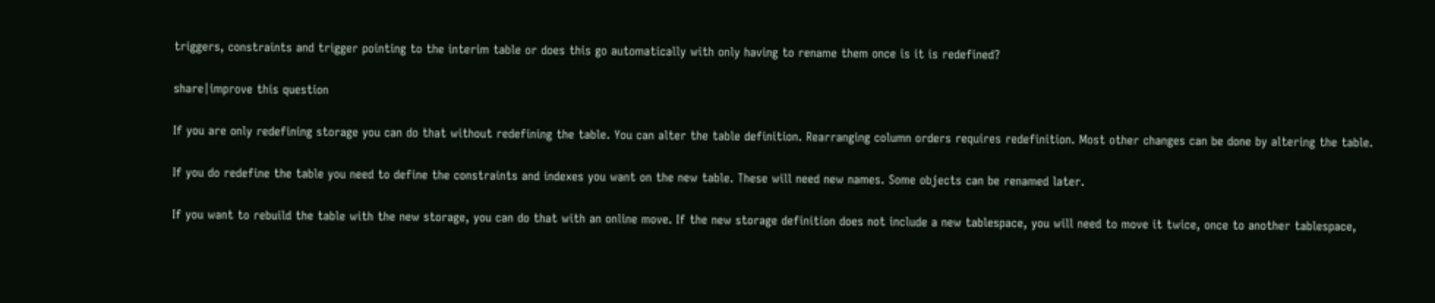triggers, constraints and trigger pointing to the interim table or does this go automatically with only having to rename them once is it is redefined?

share|improve this question

If you are only redefining storage you can do that without redefining the table. You can alter the table definition. Rearranging column orders requires redefinition. Most other changes can be done by altering the table.

If you do redefine the table you need to define the constraints and indexes you want on the new table. These will need new names. Some objects can be renamed later.

If you want to rebuild the table with the new storage, you can do that with an online move. If the new storage definition does not include a new tablespace, you will need to move it twice, once to another tablespace,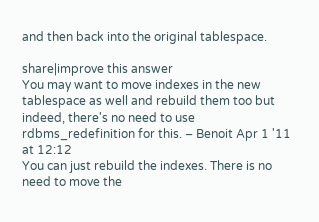and then back into the original tablespace.

share|improve this answer
You may want to move indexes in the new tablespace as well and rebuild them too but indeed, there's no need to use rdbms_redefinition for this. – Benoit Apr 1 '11 at 12:12
You can just rebuild the indexes. There is no need to move the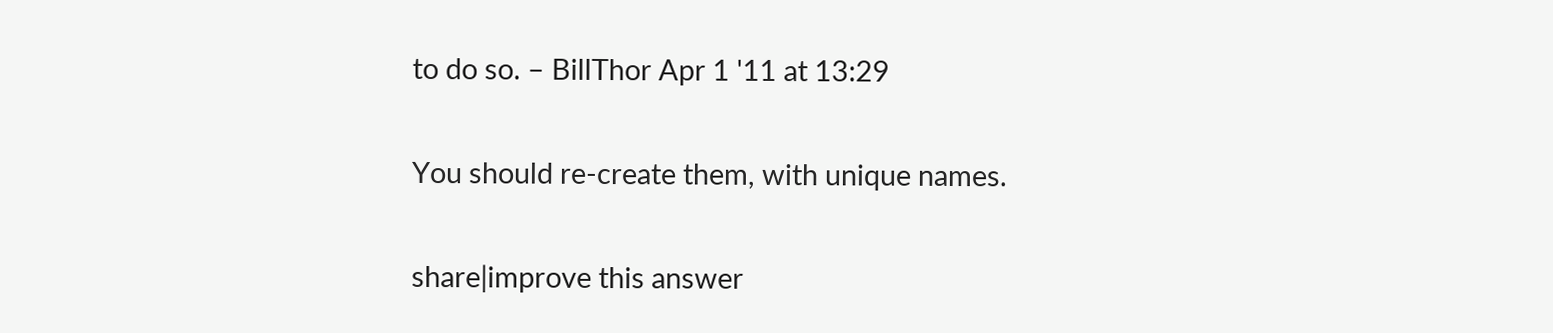to do so. – BillThor Apr 1 '11 at 13:29

You should re-create them, with unique names.

share|improve this answer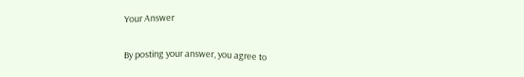Your Answer


By posting your answer, you agree to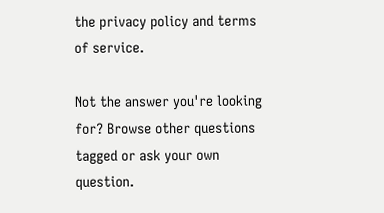the privacy policy and terms of service.

Not the answer you're looking for? Browse other questions tagged or ask your own question.